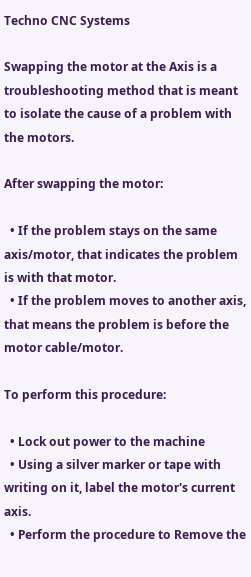Techno CNC Systems

Swapping the motor at the Axis is a troubleshooting method that is meant to isolate the cause of a problem with the motors.

After swapping the motor:

  • If the problem stays on the same axis/motor, that indicates the problem is with that motor.
  • If the problem moves to another axis, that means the problem is before the motor cable/motor.

To perform this procedure:

  • Lock out power to the machine
  • Using a silver marker or tape with writing on it, label the motor's current axis.
  • Perform the procedure to Remove the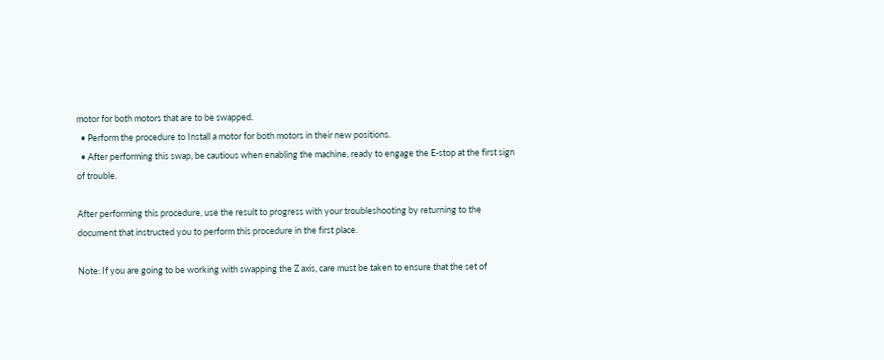motor for both motors that are to be swapped.
  • Perform the procedure to Install a motor for both motors in their new positions.
  • After performing this swap, be cautious when enabling the machine, ready to engage the E-stop at the first sign of trouble.

After performing this procedure, use the result to progress with your troubleshooting by returning to the document that instructed you to perform this procedure in the first place.

Note: If you are going to be working with swapping the Z axis, care must be taken to ensure that the set of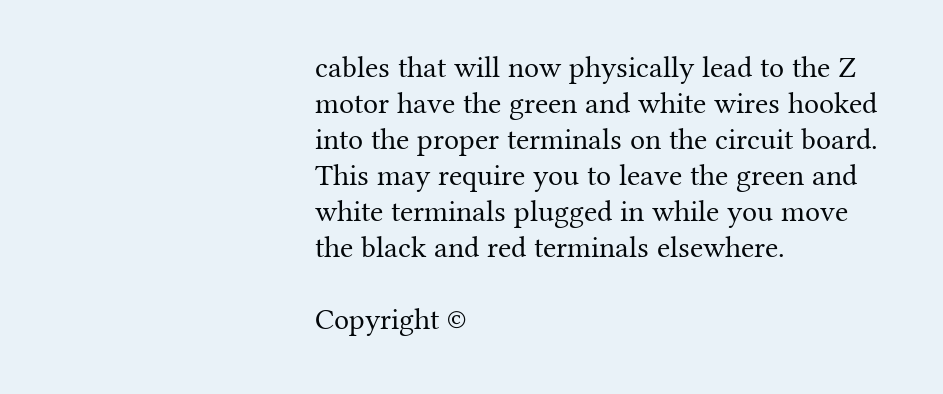cables that will now physically lead to the Z motor have the green and white wires hooked into the proper terminals on the circuit board. This may require you to leave the green and white terminals plugged in while you move the black and red terminals elsewhere.

Copyright ©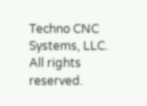Techno CNC Systems, LLC. All rights reserved.